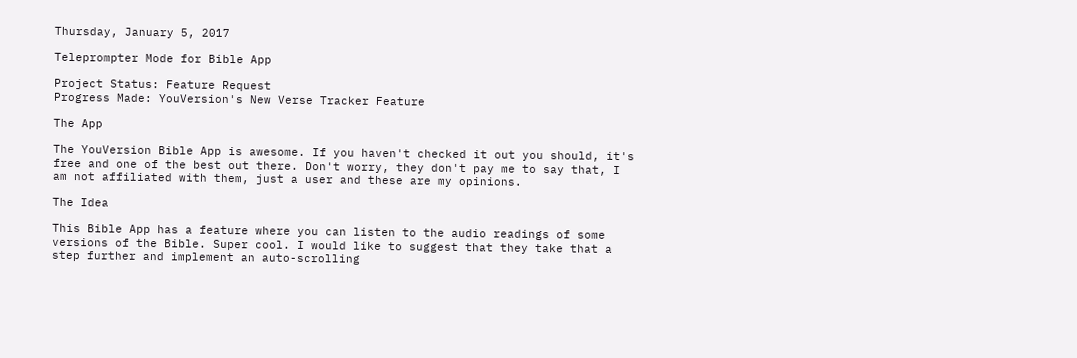Thursday, January 5, 2017

Teleprompter Mode for Bible App

Project Status: Feature Request
Progress Made: YouVersion's New Verse Tracker Feature

The App

The YouVersion Bible App is awesome. If you haven't checked it out you should, it's free and one of the best out there. Don't worry, they don't pay me to say that, I am not affiliated with them, just a user and these are my opinions.

The Idea

This Bible App has a feature where you can listen to the audio readings of some versions of the Bible. Super cool. I would like to suggest that they take that a step further and implement an auto-scrolling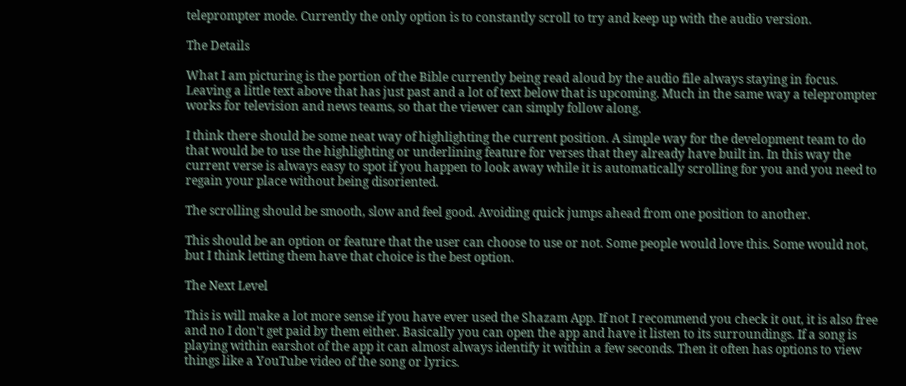teleprompter mode. Currently the only option is to constantly scroll to try and keep up with the audio version.

The Details

What I am picturing is the portion of the Bible currently being read aloud by the audio file always staying in focus. Leaving a little text above that has just past and a lot of text below that is upcoming. Much in the same way a teleprompter works for television and news teams, so that the viewer can simply follow along.

I think there should be some neat way of highlighting the current position. A simple way for the development team to do that would be to use the highlighting or underlining feature for verses that they already have built in. In this way the current verse is always easy to spot if you happen to look away while it is automatically scrolling for you and you need to regain your place without being disoriented.

The scrolling should be smooth, slow and feel good. Avoiding quick jumps ahead from one position to another.

This should be an option or feature that the user can choose to use or not. Some people would love this. Some would not, but I think letting them have that choice is the best option.

The Next Level

This is will make a lot more sense if you have ever used the Shazam App. If not I recommend you check it out, it is also free and no I don't get paid by them either. Basically you can open the app and have it listen to its surroundings. If a song is playing within earshot of the app it can almost always identify it within a few seconds. Then it often has options to view things like a YouTube video of the song or lyrics.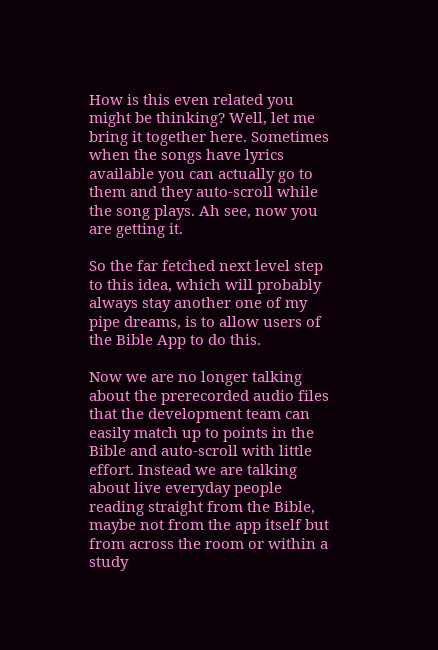How is this even related you might be thinking? Well, let me bring it together here. Sometimes when the songs have lyrics available you can actually go to them and they auto-scroll while the song plays. Ah see, now you are getting it.

So the far fetched next level step to this idea, which will probably always stay another one of my pipe dreams, is to allow users of the Bible App to do this.

Now we are no longer talking about the prerecorded audio files that the development team can easily match up to points in the Bible and auto-scroll with little effort. Instead we are talking about live everyday people reading straight from the Bible, maybe not from the app itself but from across the room or within a study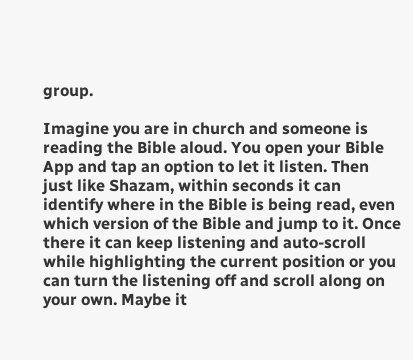group.

Imagine you are in church and someone is reading the Bible aloud. You open your Bible App and tap an option to let it listen. Then just like Shazam, within seconds it can identify where in the Bible is being read, even which version of the Bible and jump to it. Once there it can keep listening and auto-scroll while highlighting the current position or you can turn the listening off and scroll along on your own. Maybe it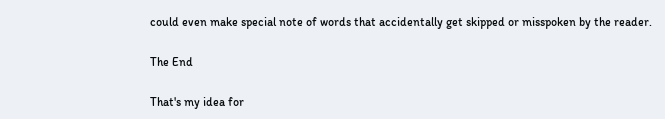could even make special note of words that accidentally get skipped or misspoken by the reader.

The End

That's my idea for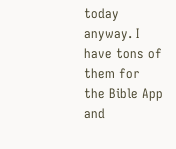today anyway. I have tons of them for the Bible App and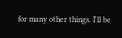for many other things. I'll be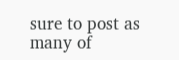sure to post as many of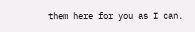them here for you as I can.